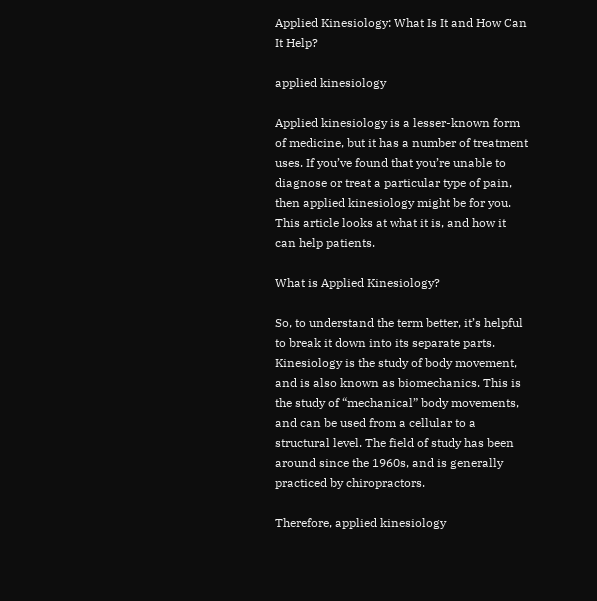Applied Kinesiology: What Is It and How Can It Help?

applied kinesiology

Applied kinesiology is a lesser-known form of medicine, but it has a number of treatment uses. If you’ve found that you’re unable to diagnose or treat a particular type of pain, then applied kinesiology might be for you. This article looks at what it is, and how it can help patients.

What is Applied Kinesiology?

So, to understand the term better, it’s helpful to break it down into its separate parts. Kinesiology is the study of body movement, and is also known as biomechanics. This is the study of “mechanical” body movements, and can be used from a cellular to a structural level. The field of study has been around since the 1960s, and is generally practiced by chiropractors.

Therefore, applied kinesiology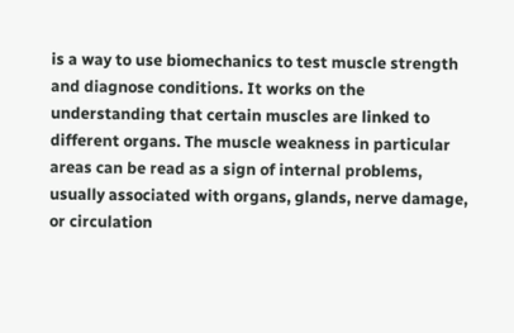is a way to use biomechanics to test muscle strength and diagnose conditions. It works on the understanding that certain muscles are linked to different organs. The muscle weakness in particular areas can be read as a sign of internal problems, usually associated with organs, glands, nerve damage, or circulation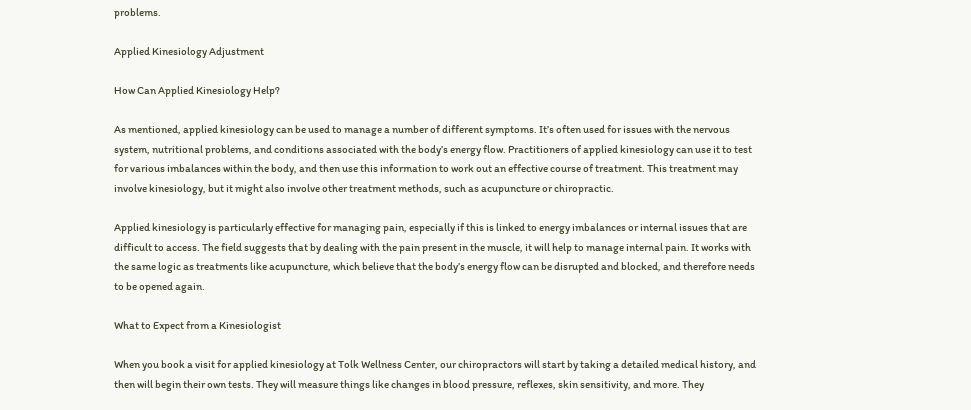problems.

Applied Kinesiology Adjustment

How Can Applied Kinesiology Help?

As mentioned, applied kinesiology can be used to manage a number of different symptoms. It’s often used for issues with the nervous system, nutritional problems, and conditions associated with the body’s energy flow. Practitioners of applied kinesiology can use it to test for various imbalances within the body, and then use this information to work out an effective course of treatment. This treatment may involve kinesiology, but it might also involve other treatment methods, such as acupuncture or chiropractic.

Applied kinesiology is particularly effective for managing pain, especially if this is linked to energy imbalances or internal issues that are difficult to access. The field suggests that by dealing with the pain present in the muscle, it will help to manage internal pain. It works with the same logic as treatments like acupuncture, which believe that the body’s energy flow can be disrupted and blocked, and therefore needs to be opened again.

What to Expect from a Kinesiologist

When you book a visit for applied kinesiology at Tolk Wellness Center, our chiropractors will start by taking a detailed medical history, and then will begin their own tests. They will measure things like changes in blood pressure, reflexes, skin sensitivity, and more. They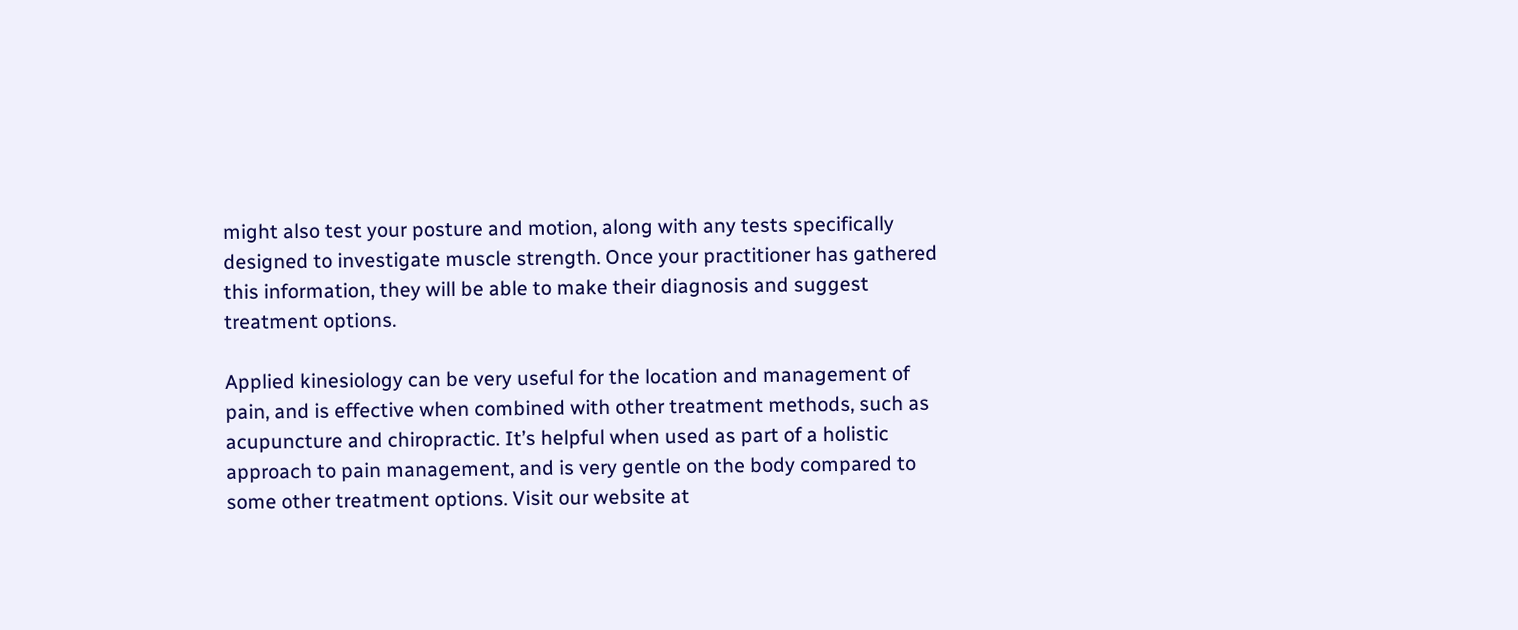might also test your posture and motion, along with any tests specifically designed to investigate muscle strength. Once your practitioner has gathered this information, they will be able to make their diagnosis and suggest treatment options.

Applied kinesiology can be very useful for the location and management of pain, and is effective when combined with other treatment methods, such as acupuncture and chiropractic. It’s helpful when used as part of a holistic approach to pain management, and is very gentle on the body compared to some other treatment options. Visit our website at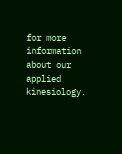for more information about our applied kinesiology.